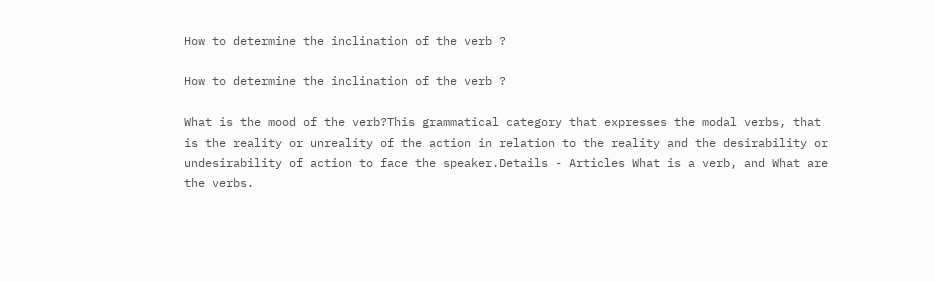How to determine the inclination of the verb ?

How to determine the inclination of the verb ?

What is the mood of the verb?This grammatical category that expresses the modal verbs, that is the reality or unreality of the action in relation to the reality and the desirability or undesirability of action to face the speaker.Details - Articles What is a verb, and What are the verbs.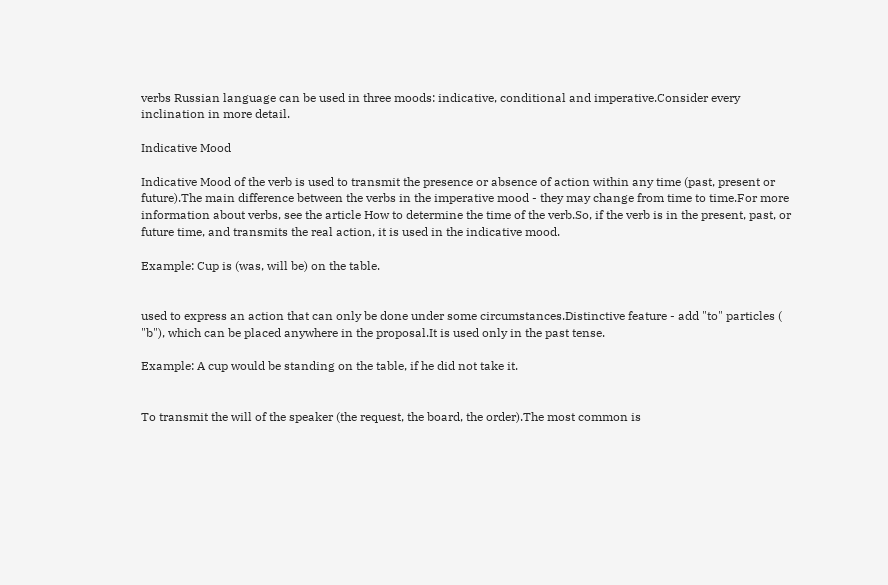verbs Russian language can be used in three moods: indicative, conditional and imperative.Consider every inclination in more detail.

Indicative Mood

Indicative Mood of the verb is used to transmit the presence or absence of action within any time (past, present or future).The main difference between the verbs in the imperative mood - they may change from time to time.For more information about verbs, see the article How to determine the time of the verb.So, if the verb is in the present, past, or future time, and transmits the real action, it is used in the indicative mood.

Example: Cup is (was, will be) on the table.


used to express an action that can only be done under some circumstances.Distinctive feature - add "to" particles ( "b"), which can be placed anywhere in the proposal.It is used only in the past tense.

Example: A cup would be standing on the table, if he did not take it.


To transmit the will of the speaker (the request, the board, the order).The most common is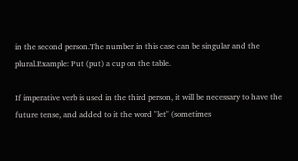in the second person.The number in this case can be singular and the plural.Example: Put (put) a cup on the table.

If imperative verb is used in the third person, it will be necessary to have the future tense, and added to it the word "let" (sometimes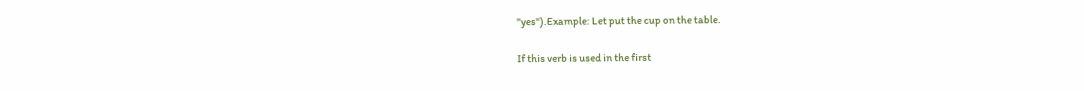"yes").Example: Let put the cup on the table.

If this verb is used in the first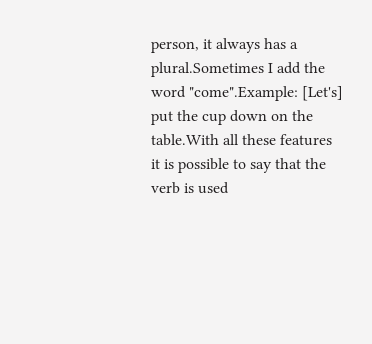person, it always has a plural.Sometimes I add the word "come".Example: [Let's] put the cup down on the table.With all these features it is possible to say that the verb is used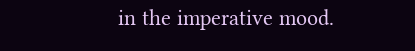in the imperative mood.